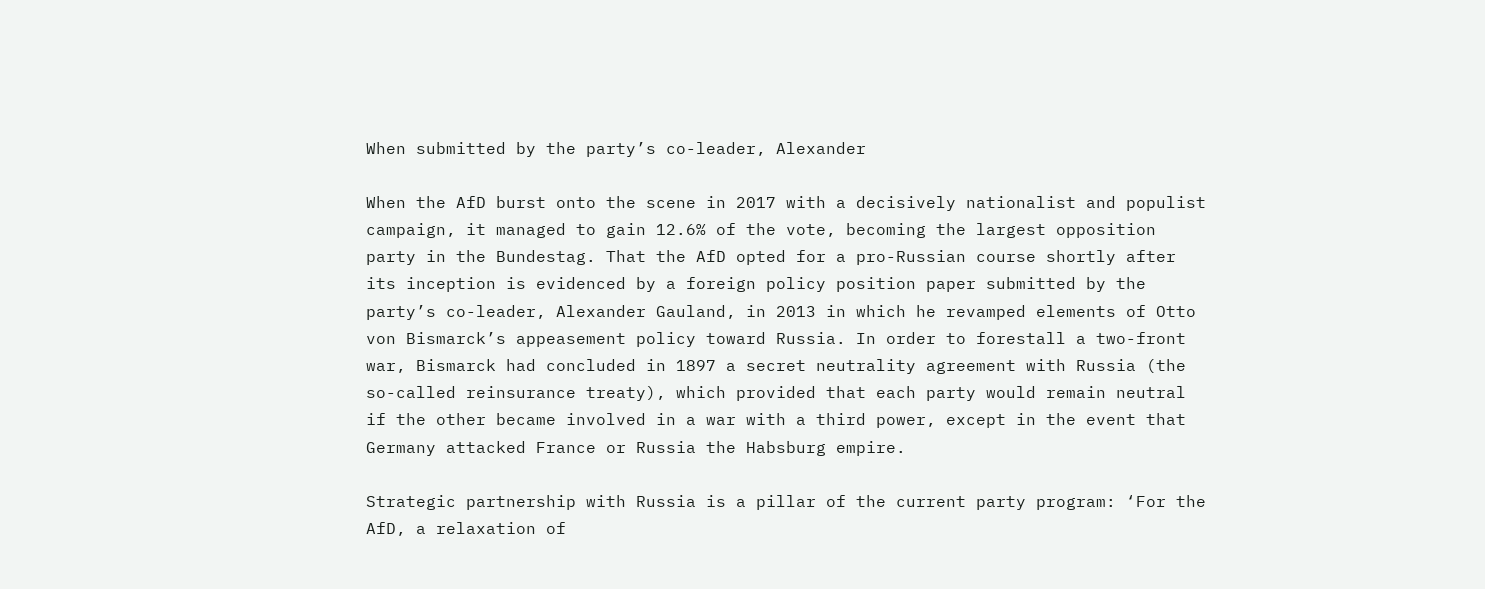When submitted by the party’s co-leader, Alexander

When the AfD burst onto the scene in 2017 with a decisively nationalist and populist campaign, it managed to gain 12.6% of the vote, becoming the largest opposition party in the Bundestag. That the AfD opted for a pro-Russian course shortly after its inception is evidenced by a foreign policy position paper submitted by the party’s co-leader, Alexander Gauland, in 2013 in which he revamped elements of Otto von Bismarck’s appeasement policy toward Russia. In order to forestall a two-front war, Bismarck had concluded in 1897 a secret neutrality agreement with Russia (the so-called reinsurance treaty), which provided that each party would remain neutral if the other became involved in a war with a third power, except in the event that Germany attacked France or Russia the Habsburg empire.

Strategic partnership with Russia is a pillar of the current party program: ‘For the AfD, a relaxation of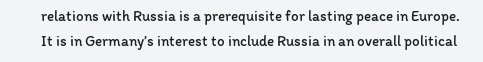relations with Russia is a prerequisite for lasting peace in Europe. It is in Germany’s interest to include Russia in an overall political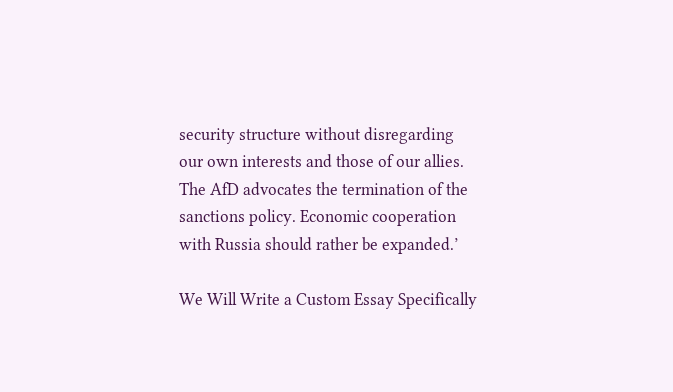security structure without disregarding our own interests and those of our allies. The AfD advocates the termination of the sanctions policy. Economic cooperation with Russia should rather be expanded.’

We Will Write a Custom Essay Specifically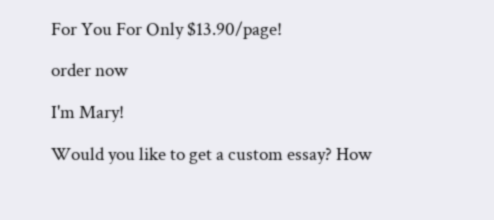For You For Only $13.90/page!

order now

I'm Mary!

Would you like to get a custom essay? How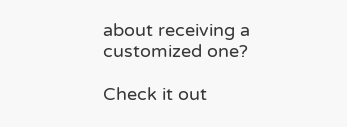about receiving a customized one?

Check it out